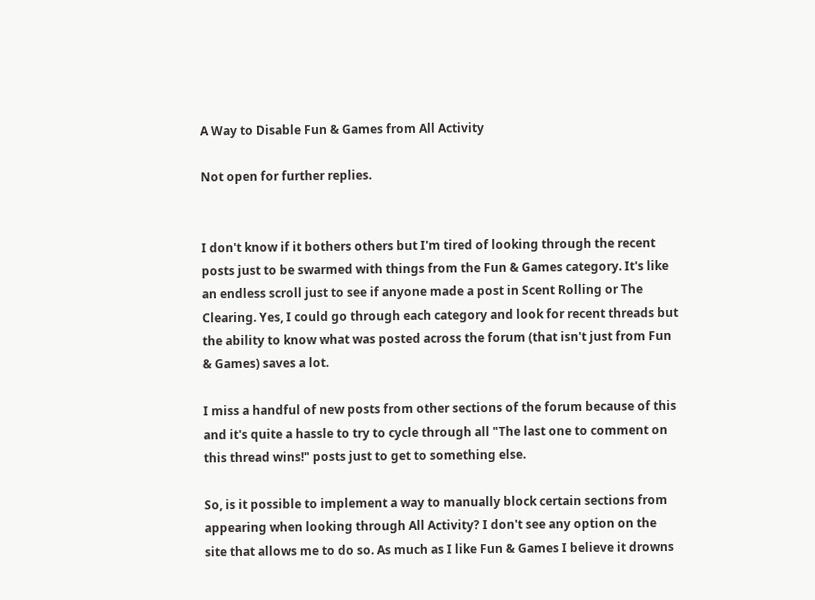A Way to Disable Fun & Games from All Activity

Not open for further replies.


I don't know if it bothers others but I'm tired of looking through the recent posts just to be swarmed with things from the Fun & Games category. It's like an endless scroll just to see if anyone made a post in Scent Rolling or The Clearing. Yes, I could go through each category and look for recent threads but the ability to know what was posted across the forum (that isn't just from Fun & Games) saves a lot.

I miss a handful of new posts from other sections of the forum because of this and it's quite a hassle to try to cycle through all "The last one to comment on this thread wins!" posts just to get to something else.

So, is it possible to implement a way to manually block certain sections from appearing when looking through All Activity? I don't see any option on the site that allows me to do so. As much as I like Fun & Games I believe it drowns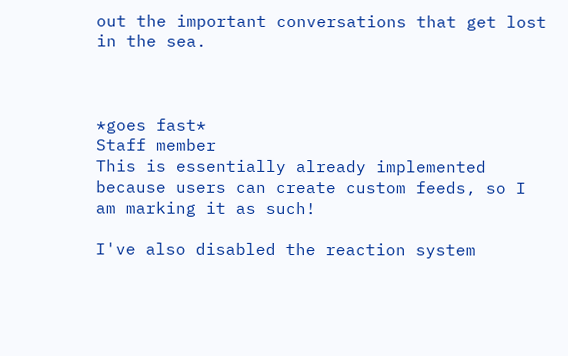out the important conversations that get lost in the sea.



*goes fast*
Staff member
This is essentially already implemented because users can create custom feeds, so I am marking it as such!

I've also disabled the reaction system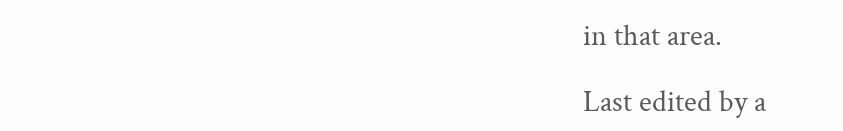in that area.

Last edited by a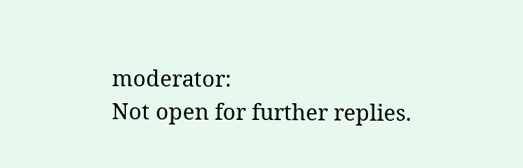moderator:
Not open for further replies.